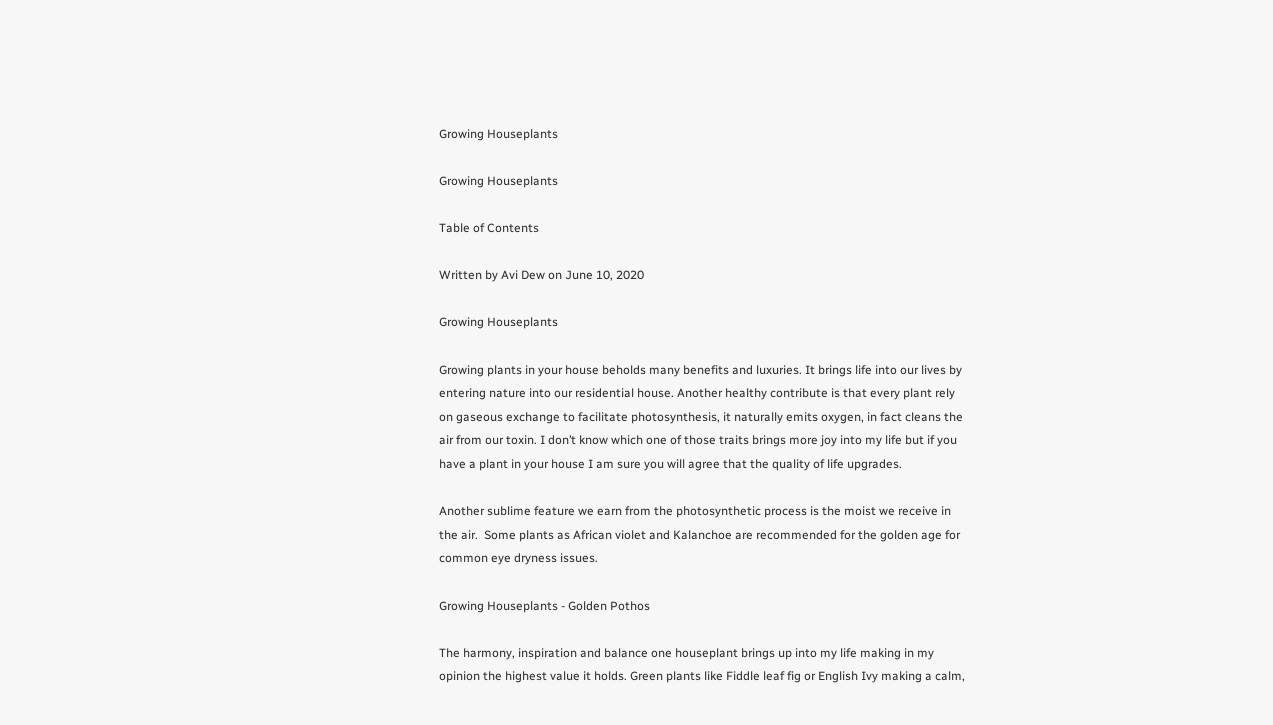Growing Houseplants

Growing Houseplants

Table of Contents

Written by Avi Dew on June 10, 2020

Growing Houseplants

Growing plants in your house beholds many benefits and luxuries. It brings life into our lives by entering nature into our residential house. Another healthy contribute is that every plant rely on gaseous exchange to facilitate photosynthesis, it naturally emits oxygen, in fact cleans the air from our toxin. I don’t know which one of those traits brings more joy into my life but if you have a plant in your house I am sure you will agree that the quality of life upgrades.

Another sublime feature we earn from the photosynthetic process is the moist we receive in the air.  Some plants as African violet and Kalanchoe are recommended for the golden age for common eye dryness issues.

Growing Houseplants - Golden Pothos

The harmony, inspiration and balance one houseplant brings up into my life making in my opinion the highest value it holds. Green plants like Fiddle leaf fig or English Ivy making a calm,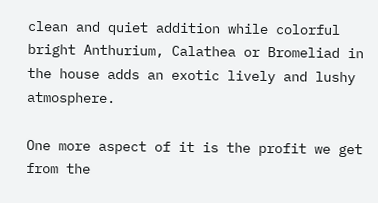clean and quiet addition while colorful bright Anthurium, Calathea or Bromeliad in the house adds an exotic lively and lushy atmosphere.

One more aspect of it is the profit we get from the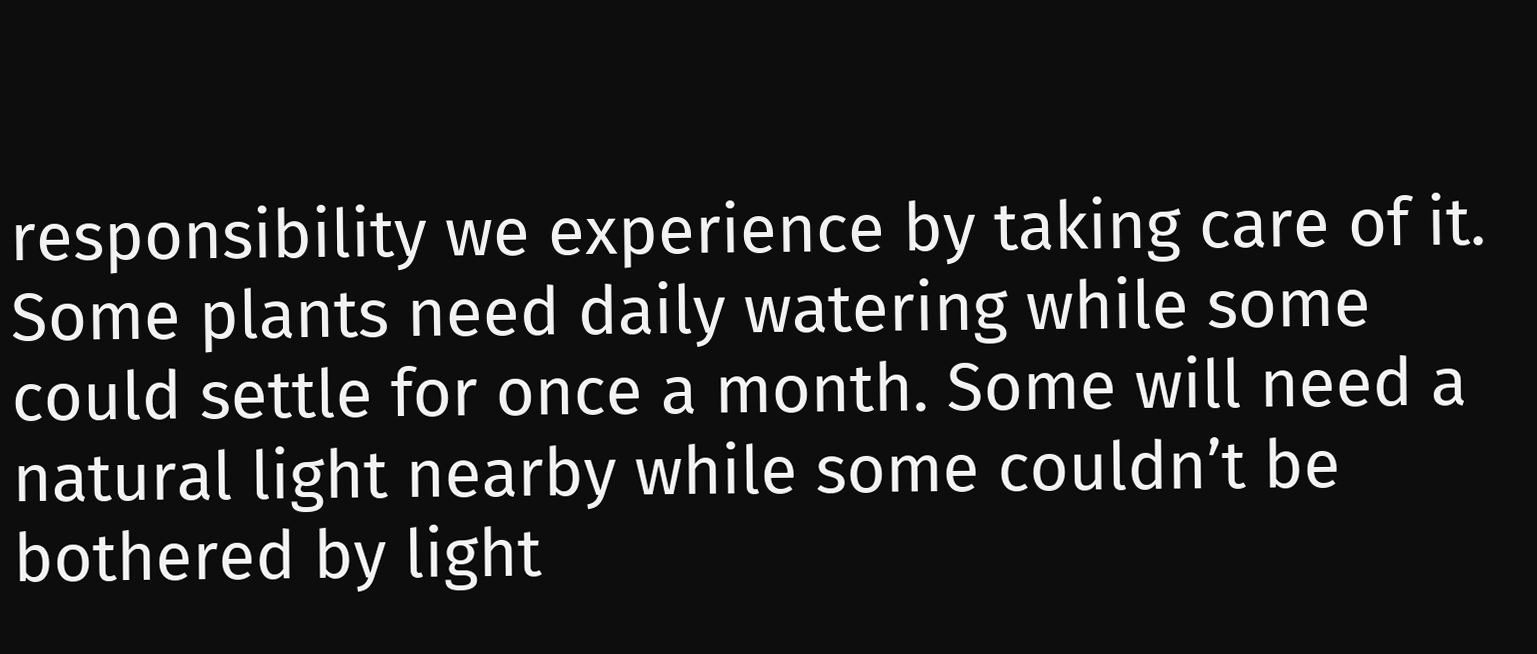responsibility we experience by taking care of it. Some plants need daily watering while some could settle for once a month. Some will need a natural light nearby while some couldn’t be bothered by light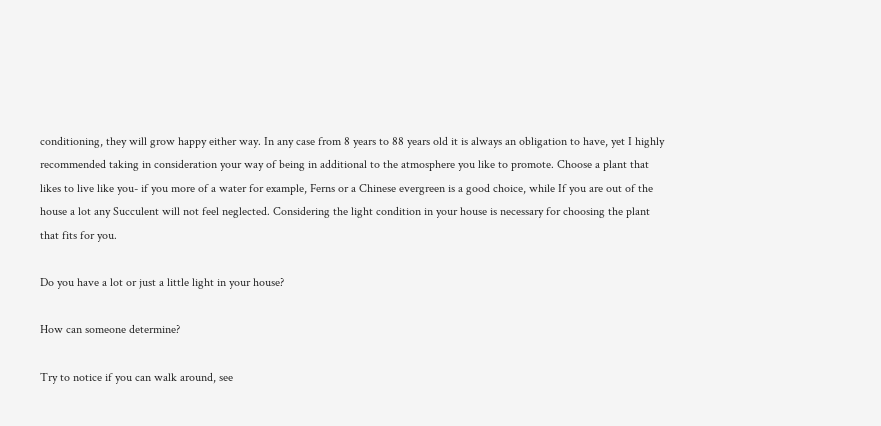conditioning, they will grow happy either way. In any case from 8 years to 88 years old it is always an obligation to have, yet I highly recommended taking in consideration your way of being in additional to the atmosphere you like to promote. Choose a plant that likes to live like you- if you more of a water for example, Ferns or a Chinese evergreen is a good choice, while If you are out of the house a lot any Succulent will not feel neglected. Considering the light condition in your house is necessary for choosing the plant that fits for you.

Do you have a lot or just a little light in your house?

How can someone determine?

Try to notice if you can walk around, see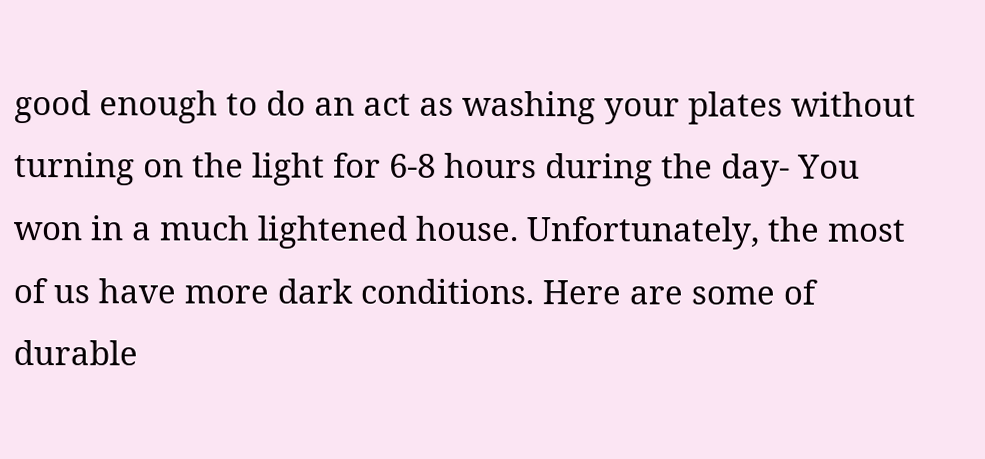good enough to do an act as washing your plates without turning on the light for 6-8 hours during the day- You won in a much lightened house. Unfortunately, the most of us have more dark conditions. Here are some of durable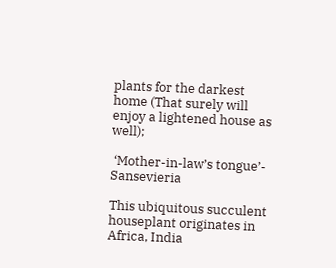plants for the darkest home (That surely will enjoy a lightened house as well);

 ‘Mother-in-law’s tongue’- Sansevieria

This ubiquitous succulent houseplant originates in Africa, India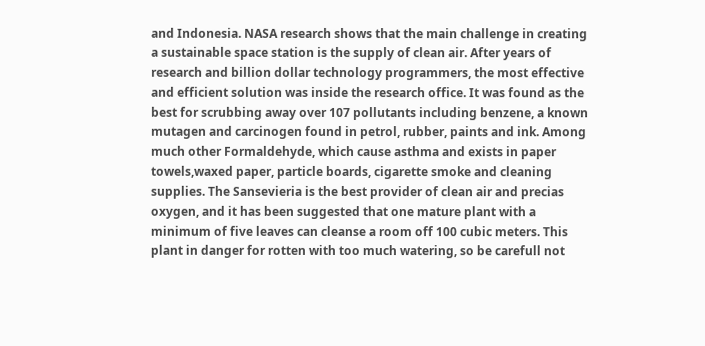and Indonesia. NASA research shows that the main challenge in creating a sustainable space station is the supply of clean air. After years of research and billion dollar technology programmers, the most effective and efficient solution was inside the research office. It was found as the best for scrubbing away over 107 pollutants including benzene, a known mutagen and carcinogen found in petrol, rubber, paints and ink. Among much other Formaldehyde, which cause asthma and exists in paper towels,waxed paper, particle boards, cigarette smoke and cleaning supplies. The Sansevieria is the best provider of clean air and precias oxygen, and it has been suggested that one mature plant with a minimum of five leaves can cleanse a room off 100 cubic meters. This plant in danger for rotten with too much watering, so be carefull not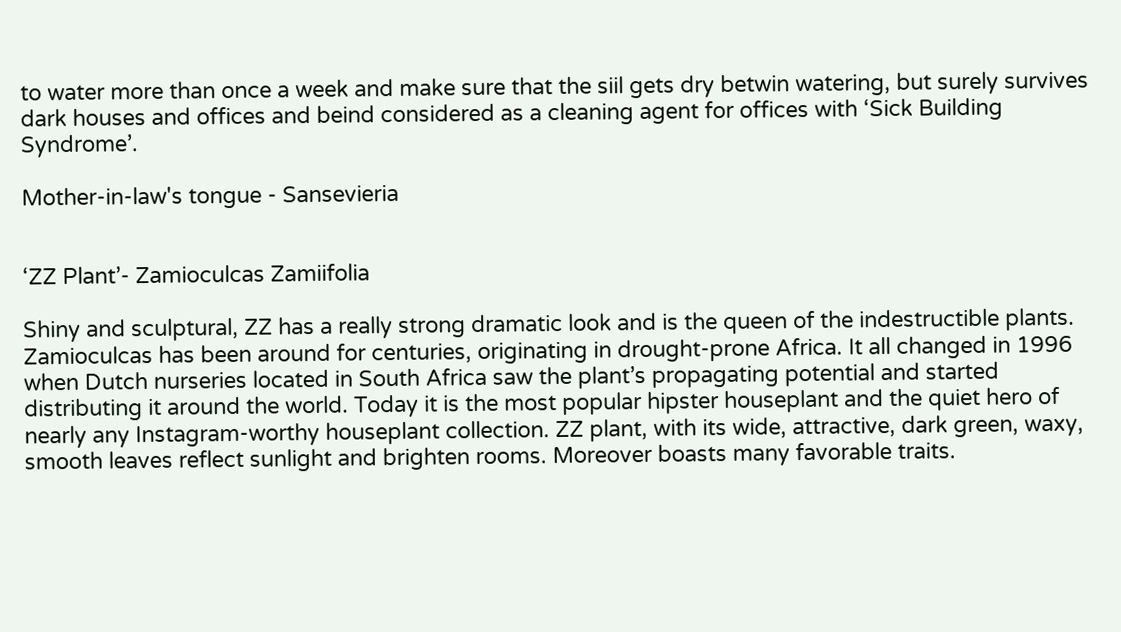to water more than once a week and make sure that the siil gets dry betwin watering, but surely survives dark houses and offices and beind considered as a cleaning agent for offices with ‘Sick Building Syndrome’.

Mother-in-law's tongue - Sansevieria


‘ZZ Plant’- Zamioculcas Zamiifolia

Shiny and sculptural, ZZ has a really strong dramatic look and is the queen of the indestructible plants. Zamioculcas has been around for centuries, originating in drought-prone Africa. It all changed in 1996 when Dutch nurseries located in South Africa saw the plant’s propagating potential and started distributing it around the world. Today it is the most popular hipster houseplant and the quiet hero of nearly any Instagram-worthy houseplant collection. ZZ plant, with its wide, attractive, dark green, waxy, smooth leaves reflect sunlight and brighten rooms. Moreover boasts many favorable traits.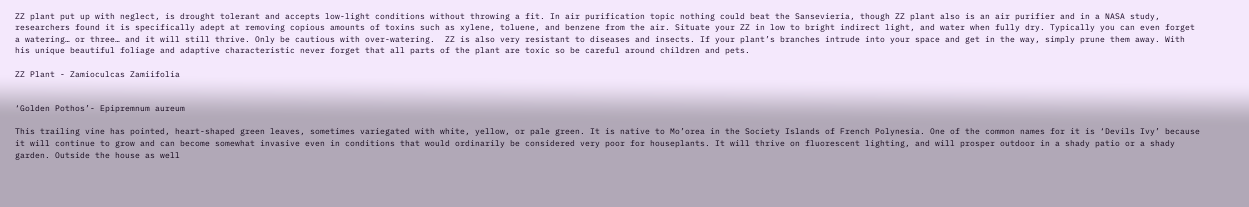ZZ plant put up with neglect, is drought tolerant and accepts low-light conditions without throwing a fit. In air purification topic nothing could beat the Sansevieria, though ZZ plant also is an air purifier and in a NASA study, researchers found it is specifically adept at removing copious amounts of toxins such as xylene, toluene, and benzene from the air. Situate your ZZ in low to bright indirect light, and water when fully dry. Typically you can even forget a watering… or three… and it will still thrive. Only be cautious with over-watering.  ZZ is also very resistant to diseases and insects. If your plant’s branches intrude into your space and get in the way, simply prune them away. With his unique beautiful foliage and adaptive characteristic never forget that all parts of the plant are toxic so be careful around children and pets.

ZZ Plant - Zamioculcas Zamiifolia


‘Golden Pothos’- Epipremnum aureum

This trailing vine has pointed, heart-shaped green leaves, sometimes variegated with white, yellow, or pale green. It is native to Mo’orea in the Society Islands of French Polynesia. One of the common names for it is ‘Devils Ivy’ because it will continue to grow and can become somewhat invasive even in conditions that would ordinarily be considered very poor for houseplants. It will thrive on fluorescent lighting, and will prosper outdoor in a shady patio or a shady garden. Outside the house as well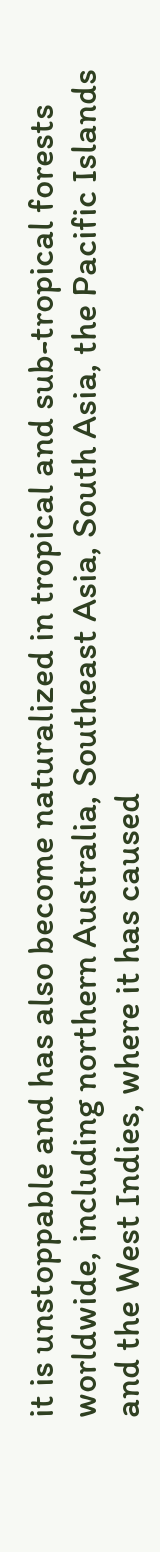it is unstoppable and has also become naturalized in tropical and sub-tropical forests worldwide, including northern Australia, Southeast Asia, South Asia, the Pacific Islands and the West Indies, where it has caused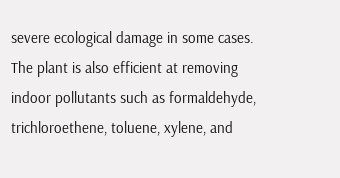severe ecological damage in some cases. The plant is also efficient at removing indoor pollutants such as formaldehyde, trichloroethene, toluene, xylene, and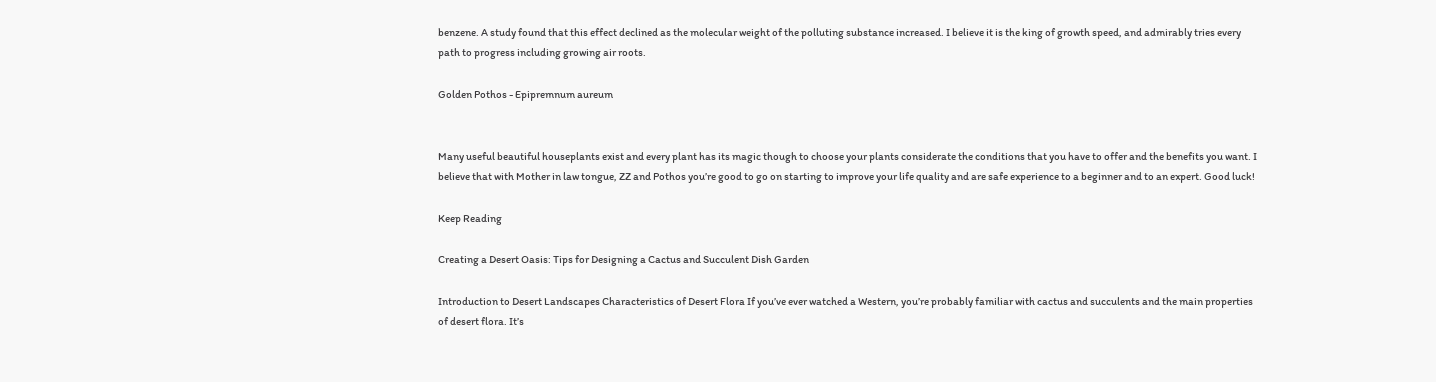benzene. A study found that this effect declined as the molecular weight of the polluting substance increased. I believe it is the king of growth speed, and admirably tries every path to progress including growing air roots.

Golden Pothos - Epipremnum aureum


Many useful beautiful houseplants exist and every plant has its magic though to choose your plants considerate the conditions that you have to offer and the benefits you want. I believe that with Mother in law tongue, ZZ and Pothos you’re good to go on starting to improve your life quality and are safe experience to a beginner and to an expert. Good luck!

Keep Reading

Creating a Desert Oasis: Tips for Designing a Cactus and Succulent Dish Garden

Introduction to Desert Landscapes Characteristics of Desert Flora If you’ve ever watched a Western, you’re probably familiar with cactus and succulents and the main properties of desert flora. It’s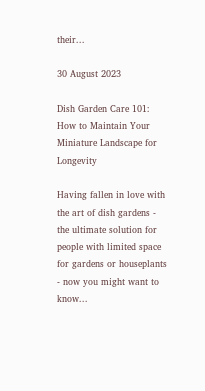their...

30 August 2023

Dish Garden Care 101: How to Maintain Your Miniature Landscape for Longevity

Having fallen in love with the art of dish gardens - the ultimate solution for people with limited space for gardens or houseplants - now you might want to know...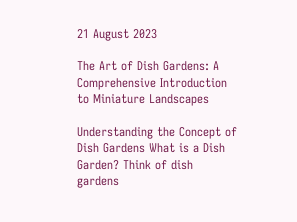21 August 2023

The Art of Dish Gardens: A Comprehensive Introduction to Miniature Landscapes

Understanding the Concept of Dish Gardens What is a Dish Garden? Think of dish gardens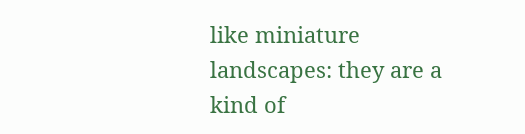like miniature landscapes: they are a kind of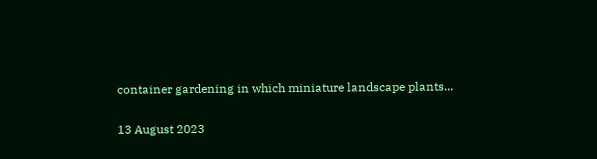container gardening in which miniature landscape plants...

13 August 2023